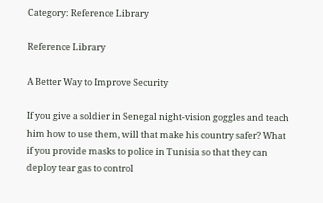Category: Reference Library

Reference Library

A Better Way to Improve Security

If you give a soldier in Senegal night-vision goggles and teach him how to use them, will that make his country safer? What if you provide masks to police in Tunisia so that they can deploy tear gas to control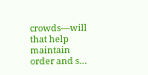crowds—will that help maintain order and s…